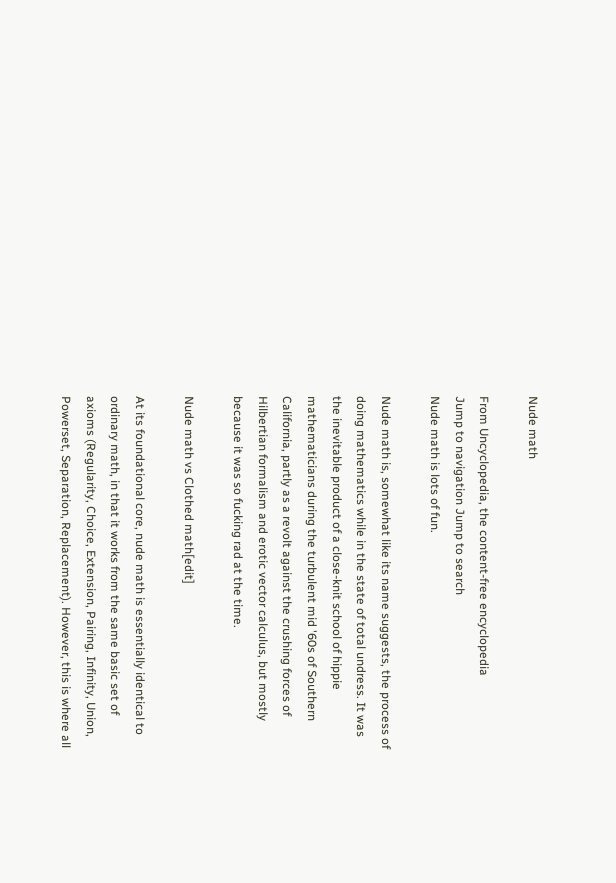Nude math

From Uncyclopedia, the content-free encyclopedia
Jump to navigation Jump to search
Nude math is lots of fun.

Nude math is, somewhat like its name suggests, the process of doing mathematics while in the state of total undress. It was the inevitable product of a close-knit school of hippie mathematicians during the turbulent mid '60s of Southern California, partly as a revolt against the crushing forces of Hilbertian formalism and erotic vector calculus, but mostly because it was so fucking rad at the time.

Nude math vs Clothed math[edit]

At its foundational core, nude math is essentially identical to ordinary math, in that it works from the same basic set of axioms (Regularity, Choice, Extension, Pairing, Infinity, Union, Powerset, Separation, Replacement). However, this is where all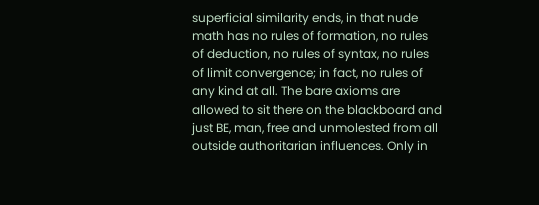superficial similarity ends, in that nude math has no rules of formation, no rules of deduction, no rules of syntax, no rules of limit convergence; in fact, no rules of any kind at all. The bare axioms are allowed to sit there on the blackboard and just BE, man, free and unmolested from all outside authoritarian influences. Only in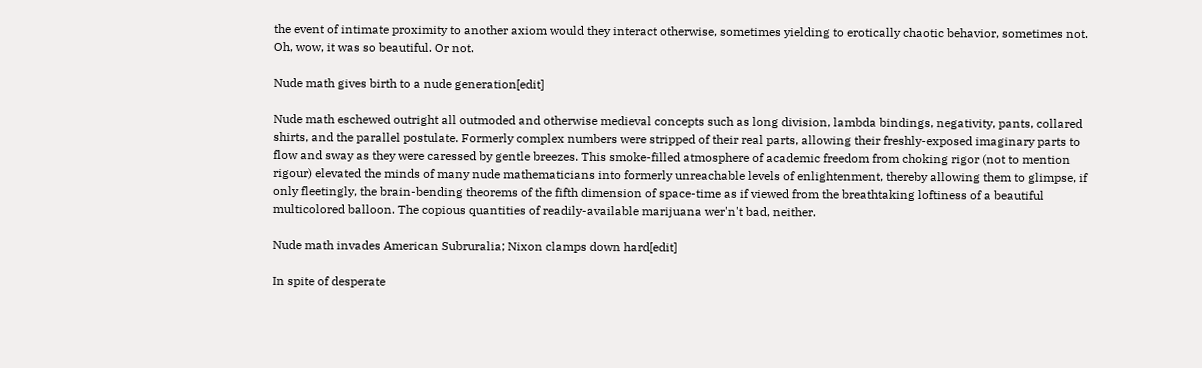the event of intimate proximity to another axiom would they interact otherwise, sometimes yielding to erotically chaotic behavior, sometimes not. Oh, wow, it was so beautiful. Or not.

Nude math gives birth to a nude generation[edit]

Nude math eschewed outright all outmoded and otherwise medieval concepts such as long division, lambda bindings, negativity, pants, collared shirts, and the parallel postulate. Formerly complex numbers were stripped of their real parts, allowing their freshly-exposed imaginary parts to flow and sway as they were caressed by gentle breezes. This smoke-filled atmosphere of academic freedom from choking rigor (not to mention rigour) elevated the minds of many nude mathematicians into formerly unreachable levels of enlightenment, thereby allowing them to glimpse, if only fleetingly, the brain-bending theorems of the fifth dimension of space-time as if viewed from the breathtaking loftiness of a beautiful multicolored balloon. The copious quantities of readily-available marijuana wer'n't bad, neither.

Nude math invades American Subruralia; Nixon clamps down hard[edit]

In spite of desperate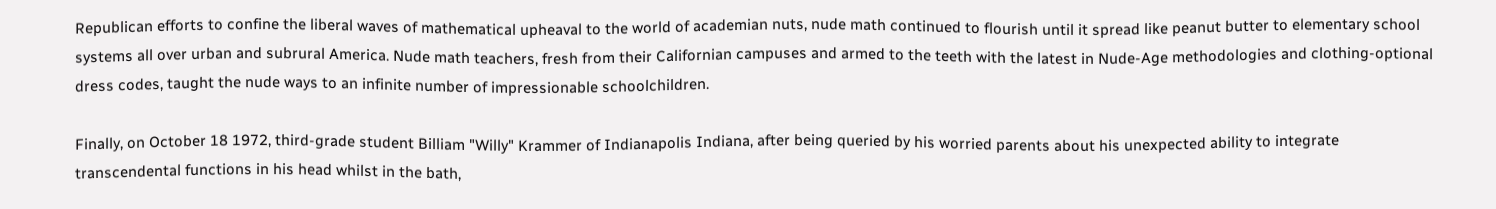Republican efforts to confine the liberal waves of mathematical upheaval to the world of academian nuts, nude math continued to flourish until it spread like peanut butter to elementary school systems all over urban and subrural America. Nude math teachers, fresh from their Californian campuses and armed to the teeth with the latest in Nude-Age methodologies and clothing-optional dress codes, taught the nude ways to an infinite number of impressionable schoolchildren.

Finally, on October 18 1972, third-grade student Billiam "Willy" Krammer of Indianapolis Indiana, after being queried by his worried parents about his unexpected ability to integrate transcendental functions in his head whilst in the bath,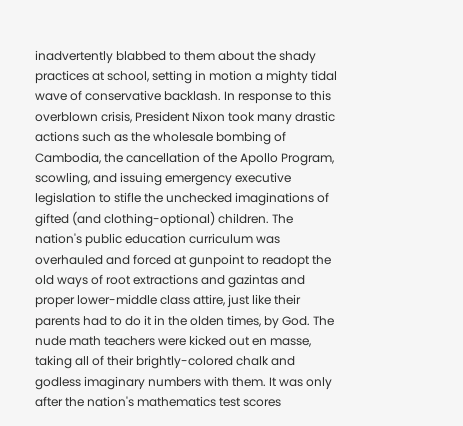inadvertently blabbed to them about the shady practices at school, setting in motion a mighty tidal wave of conservative backlash. In response to this overblown crisis, President Nixon took many drastic actions such as the wholesale bombing of Cambodia, the cancellation of the Apollo Program, scowling, and issuing emergency executive legislation to stifle the unchecked imaginations of gifted (and clothing-optional) children. The nation's public education curriculum was overhauled and forced at gunpoint to readopt the old ways of root extractions and gazintas and proper lower-middle class attire, just like their parents had to do it in the olden times, by God. The nude math teachers were kicked out en masse, taking all of their brightly-colored chalk and godless imaginary numbers with them. It was only after the nation's mathematics test scores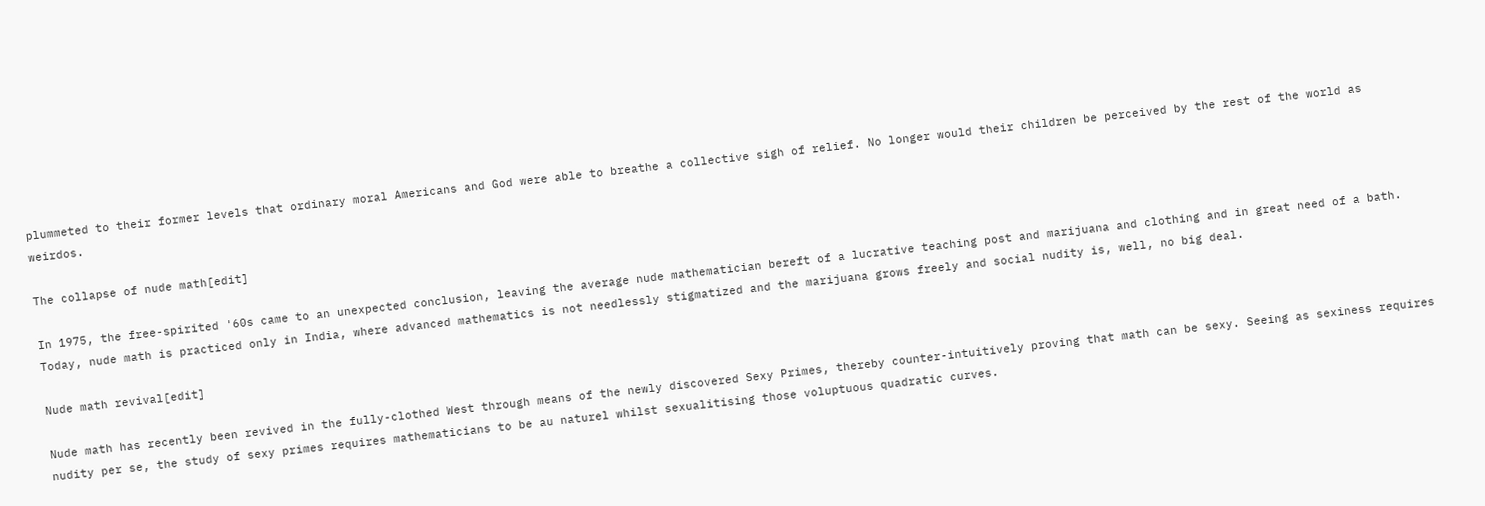plummeted to their former levels that ordinary moral Americans and God were able to breathe a collective sigh of relief. No longer would their children be perceived by the rest of the world as weirdos.

The collapse of nude math[edit]

In 1975, the free-spirited '60s came to an unexpected conclusion, leaving the average nude mathematician bereft of a lucrative teaching post and marijuana and clothing and in great need of a bath. Today, nude math is practiced only in India, where advanced mathematics is not needlessly stigmatized and the marijuana grows freely and social nudity is, well, no big deal.

Nude math revival[edit]

Nude math has recently been revived in the fully-clothed West through means of the newly discovered Sexy Primes, thereby counter-intuitively proving that math can be sexy. Seeing as sexiness requires nudity per se, the study of sexy primes requires mathematicians to be au naturel whilst sexualitising those voluptuous quadratic curves.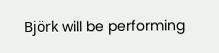Björk will be performing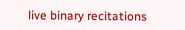live binary recitations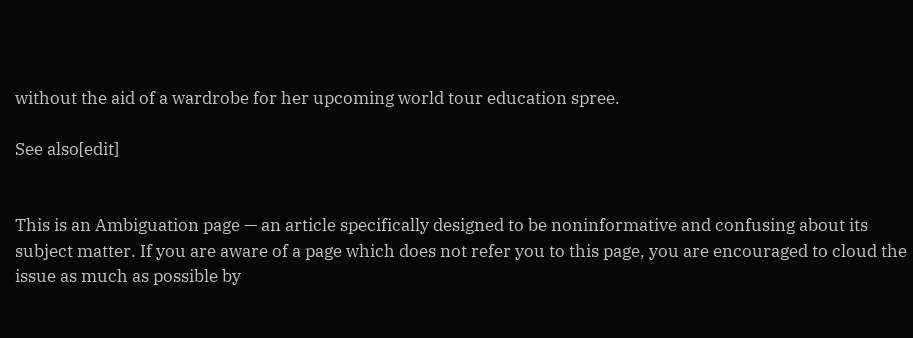without the aid of a wardrobe for her upcoming world tour education spree.

See also[edit]


This is an Ambiguation page — an article specifically designed to be noninformative and confusing about its subject matter. If you are aware of a page which does not refer you to this page, you are encouraged to cloud the issue as much as possible by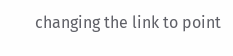changing the link to point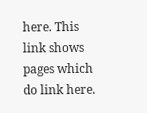here. This link shows pages which do link here.